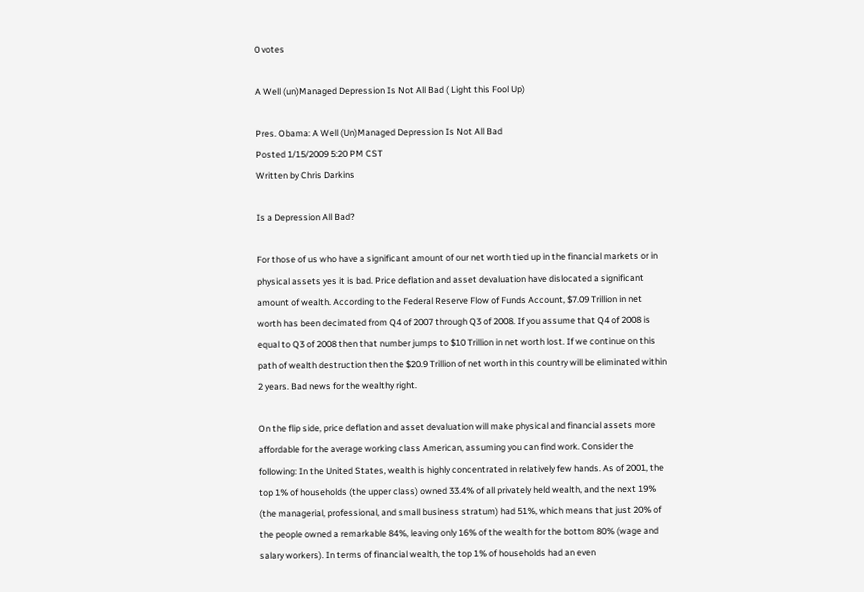0 votes

A Well (un)Managed Depression Is Not All Bad ( Light this Fool Up)

Pres. Obama: A Well (Un)Managed Depression Is Not All Bad
Posted 1/15/2009 5:20 PM CST
Written by Chris Darkins

Is a Depression All Bad?

For those of us who have a significant amount of our net worth tied up in the financial markets or in physical assets yes it is bad. Price deflation and asset devaluation have dislocated a significant amount of wealth. According to the Federal Reserve Flow of Funds Account, $7.09 Trillion in net worth has been decimated from Q4 of 2007 through Q3 of 2008. If you assume that Q4 of 2008 is equal to Q3 of 2008 then that number jumps to $10 Trillion in net worth lost. If we continue on this path of wealth destruction then the $20.9 Trillion of net worth in this country will be eliminated within 2 years. Bad news for the wealthy right.

On the flip side, price deflation and asset devaluation will make physical and financial assets more affordable for the average working class American, assuming you can find work. Consider the following: In the United States, wealth is highly concentrated in relatively few hands. As of 2001, the top 1% of households (the upper class) owned 33.4% of all privately held wealth, and the next 19% (the managerial, professional, and small business stratum) had 51%, which means that just 20% of the people owned a remarkable 84%, leaving only 16% of the wealth for the bottom 80% (wage and salary workers). In terms of financial wealth, the top 1% of households had an even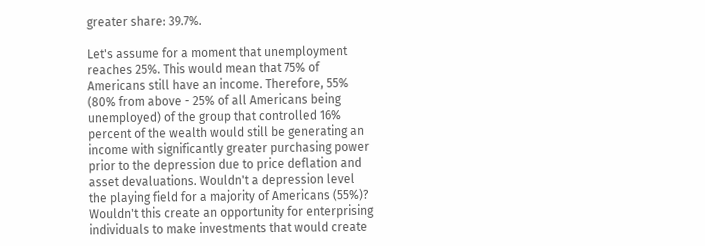greater share: 39.7%.

Let's assume for a moment that unemployment reaches 25%. This would mean that 75% of Americans still have an income. Therefore, 55% (80% from above - 25% of all Americans being unemployed) of the group that controlled 16% percent of the wealth would still be generating an income with significantly greater purchasing power prior to the depression due to price deflation and asset devaluations. Wouldn't a depression level the playing field for a majority of Americans (55%)? Wouldn't this create an opportunity for enterprising individuals to make investments that would create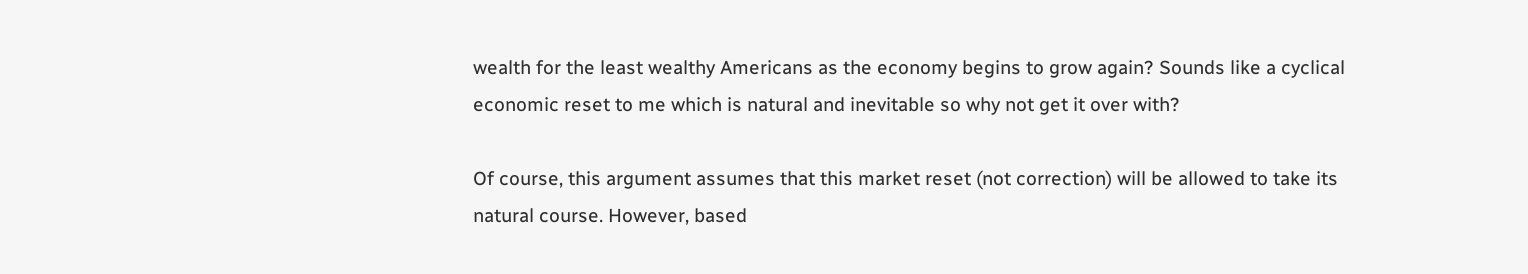wealth for the least wealthy Americans as the economy begins to grow again? Sounds like a cyclical economic reset to me which is natural and inevitable so why not get it over with?

Of course, this argument assumes that this market reset (not correction) will be allowed to take its natural course. However, based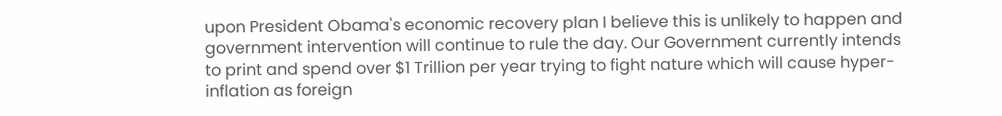upon President Obama's economic recovery plan I believe this is unlikely to happen and government intervention will continue to rule the day. Our Government currently intends to print and spend over $1 Trillion per year trying to fight nature which will cause hyper-inflation as foreign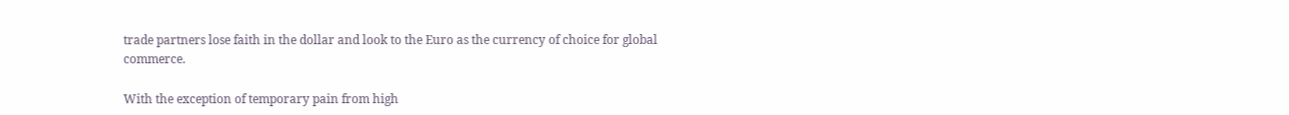trade partners lose faith in the dollar and look to the Euro as the currency of choice for global commerce.

With the exception of temporary pain from high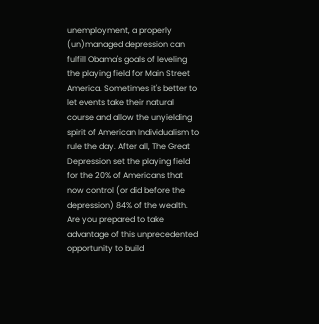unemployment, a properly (un)managed depression can fulfill Obama's goals of leveling the playing field for Main Street America. Sometimes it's better to let events take their natural course and allow the unyielding spirit of American Individualism to rule the day. After all, The Great Depression set the playing field for the 20% of Americans that now control (or did before the depression) 84% of the wealth. Are you prepared to take advantage of this unprecedented opportunity to build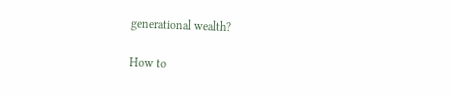generational wealth?

How to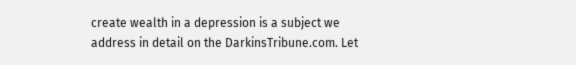create wealth in a depression is a subject we address in detail on the DarkinsTribune.com. Let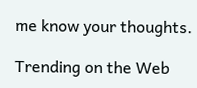me know your thoughts.

Trending on the Web